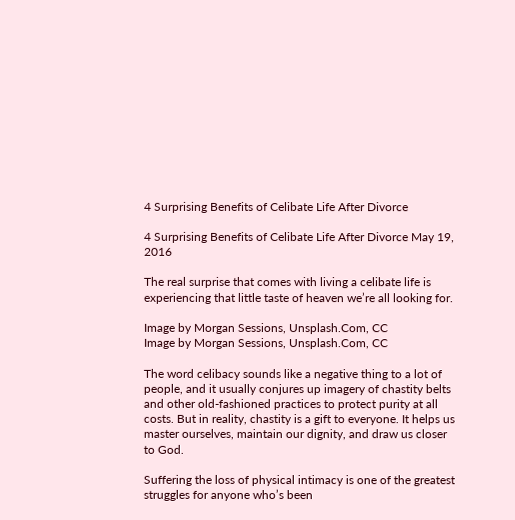4 Surprising Benefits of Celibate Life After Divorce

4 Surprising Benefits of Celibate Life After Divorce May 19, 2016

The real surprise that comes with living a celibate life is experiencing that little taste of heaven we’re all looking for.

Image by Morgan Sessions, Unsplash.Com, CC
Image by Morgan Sessions, Unsplash.Com, CC

The word celibacy sounds like a negative thing to a lot of people, and it usually conjures up imagery of chastity belts and other old-fashioned practices to protect purity at all costs. But in reality, chastity is a gift to everyone. It helps us master ourselves, maintain our dignity, and draw us closer to God.

Suffering the loss of physical intimacy is one of the greatest struggles for anyone who’s been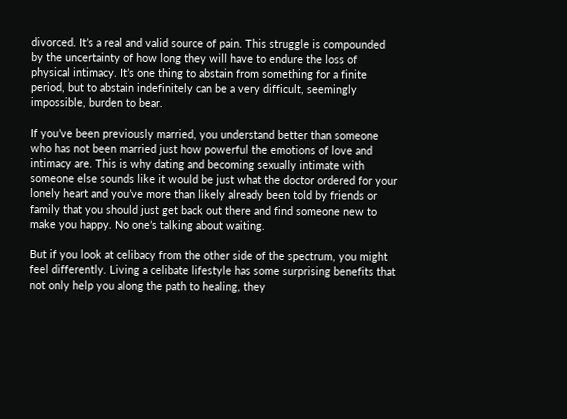divorced. It’s a real and valid source of pain. This struggle is compounded by the uncertainty of how long they will have to endure the loss of physical intimacy. It’s one thing to abstain from something for a finite period, but to abstain indefinitely can be a very difficult, seemingly impossible, burden to bear.

If you’ve been previously married, you understand better than someone who has not been married just how powerful the emotions of love and intimacy are. This is why dating and becoming sexually intimate with someone else sounds like it would be just what the doctor ordered for your lonely heart and you’ve more than likely already been told by friends or family that you should just get back out there and find someone new to make you happy. No one’s talking about waiting.

But if you look at celibacy from the other side of the spectrum, you might feel differently. Living a celibate lifestyle has some surprising benefits that not only help you along the path to healing, they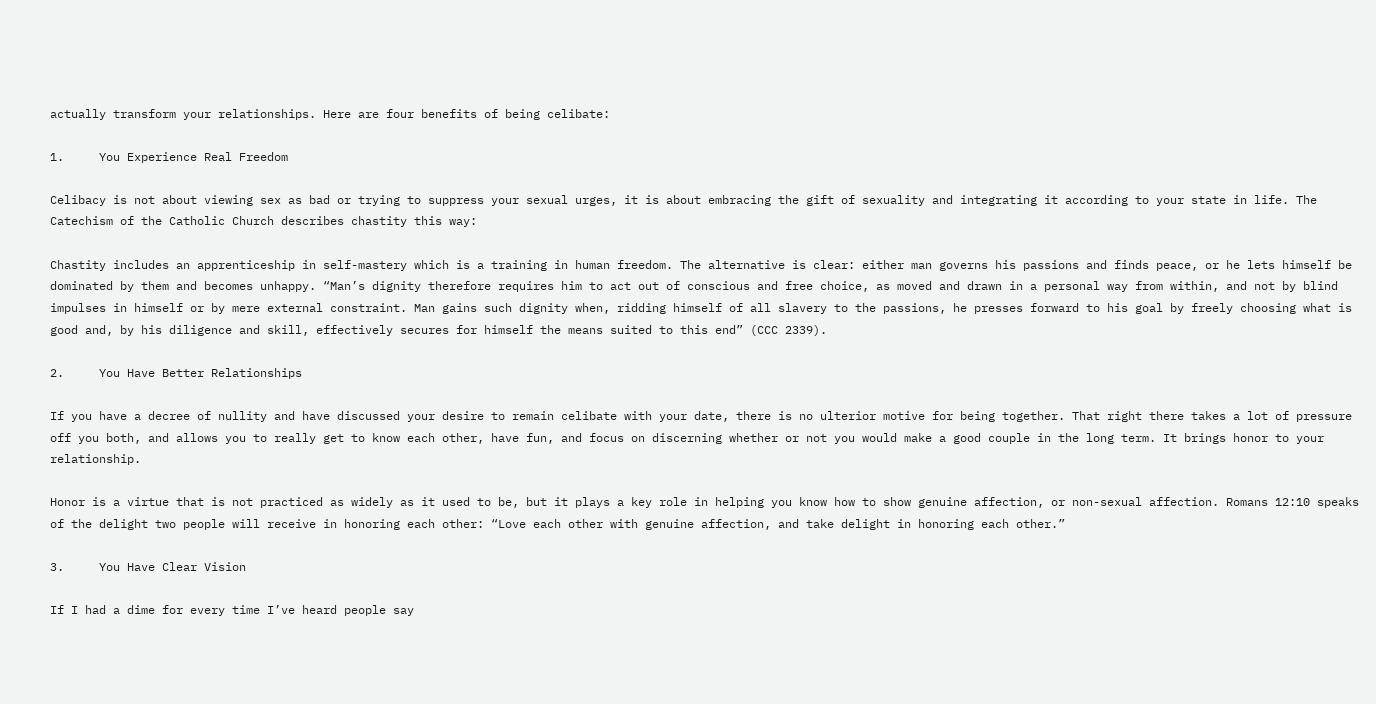actually transform your relationships. Here are four benefits of being celibate:

1.     You Experience Real Freedom

Celibacy is not about viewing sex as bad or trying to suppress your sexual urges, it is about embracing the gift of sexuality and integrating it according to your state in life. The Catechism of the Catholic Church describes chastity this way:

Chastity includes an apprenticeship in self-mastery which is a training in human freedom. The alternative is clear: either man governs his passions and finds peace, or he lets himself be dominated by them and becomes unhappy. “Man’s dignity therefore requires him to act out of conscious and free choice, as moved and drawn in a personal way from within, and not by blind impulses in himself or by mere external constraint. Man gains such dignity when, ridding himself of all slavery to the passions, he presses forward to his goal by freely choosing what is good and, by his diligence and skill, effectively secures for himself the means suited to this end” (CCC 2339).

2.     You Have Better Relationships

If you have a decree of nullity and have discussed your desire to remain celibate with your date, there is no ulterior motive for being together. That right there takes a lot of pressure off you both, and allows you to really get to know each other, have fun, and focus on discerning whether or not you would make a good couple in the long term. It brings honor to your relationship.

Honor is a virtue that is not practiced as widely as it used to be, but it plays a key role in helping you know how to show genuine affection, or non-sexual affection. Romans 12:10 speaks of the delight two people will receive in honoring each other: “Love each other with genuine affection, and take delight in honoring each other.”

3.     You Have Clear Vision

If I had a dime for every time I’ve heard people say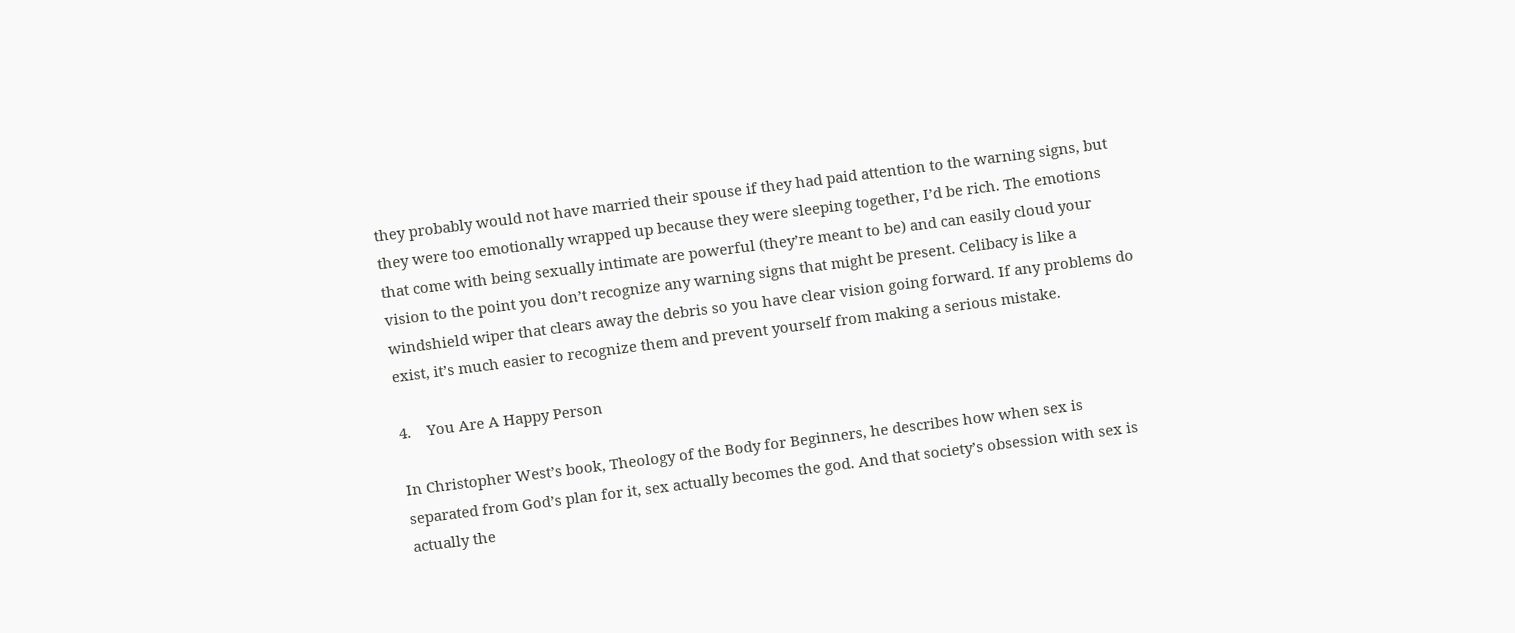they probably would not have married their spouse if they had paid attention to the warning signs, but they were too emotionally wrapped up because they were sleeping together, I’d be rich. The emotions that come with being sexually intimate are powerful (they’re meant to be) and can easily cloud your vision to the point you don’t recognize any warning signs that might be present. Celibacy is like a windshield wiper that clears away the debris so you have clear vision going forward. If any problems do exist, it’s much easier to recognize them and prevent yourself from making a serious mistake.

4.    You Are A Happy Person

In Christopher West’s book, Theology of the Body for Beginners, he describes how when sex is separated from God’s plan for it, sex actually becomes the god. And that society’s obsession with sex is actually the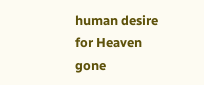human desire for Heaven gone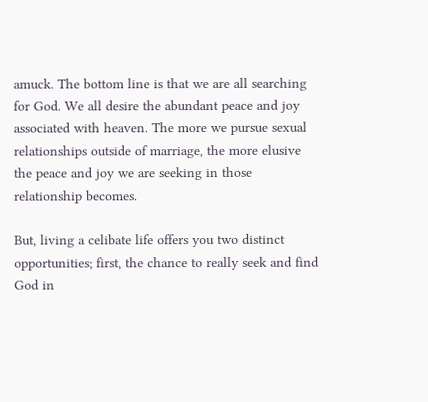amuck. The bottom line is that we are all searching for God. We all desire the abundant peace and joy associated with heaven. The more we pursue sexual relationships outside of marriage, the more elusive the peace and joy we are seeking in those relationship becomes.

But, living a celibate life offers you two distinct opportunities; first, the chance to really seek and find God in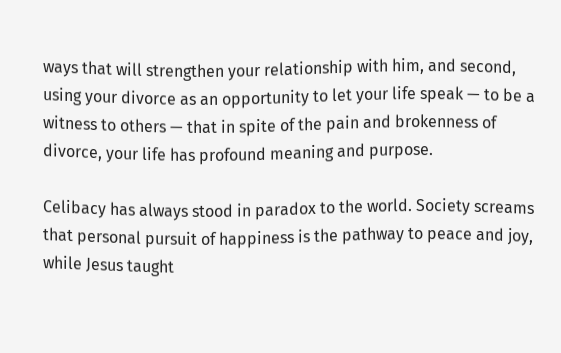ways that will strengthen your relationship with him, and second, using your divorce as an opportunity to let your life speak — to be a witness to others — that in spite of the pain and brokenness of divorce, your life has profound meaning and purpose.

Celibacy has always stood in paradox to the world. Society screams that personal pursuit of happiness is the pathway to peace and joy, while Jesus taught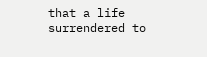that a life surrendered to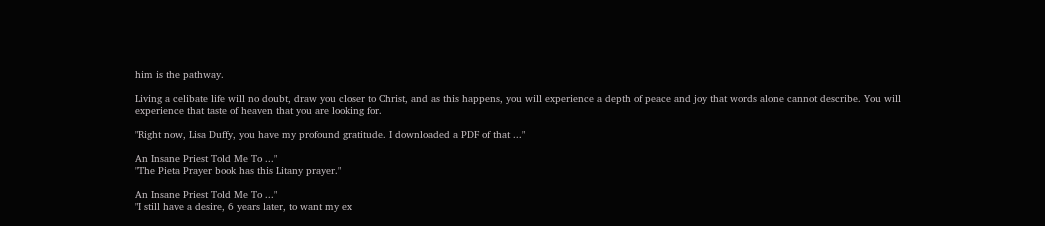him is the pathway.

Living a celibate life will no doubt, draw you closer to Christ, and as this happens, you will experience a depth of peace and joy that words alone cannot describe. You will experience that taste of heaven that you are looking for.

"Right now, Lisa Duffy, you have my profound gratitude. I downloaded a PDF of that ..."

An Insane Priest Told Me To ..."
"The Pieta Prayer book has this Litany prayer."

An Insane Priest Told Me To ..."
"I still have a desire, 6 years later, to want my ex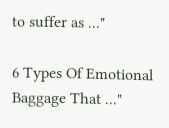to suffer as ..."

6 Types Of Emotional Baggage That ..."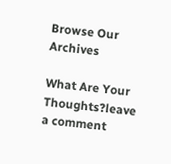Browse Our Archives

What Are Your Thoughts?leave a comment